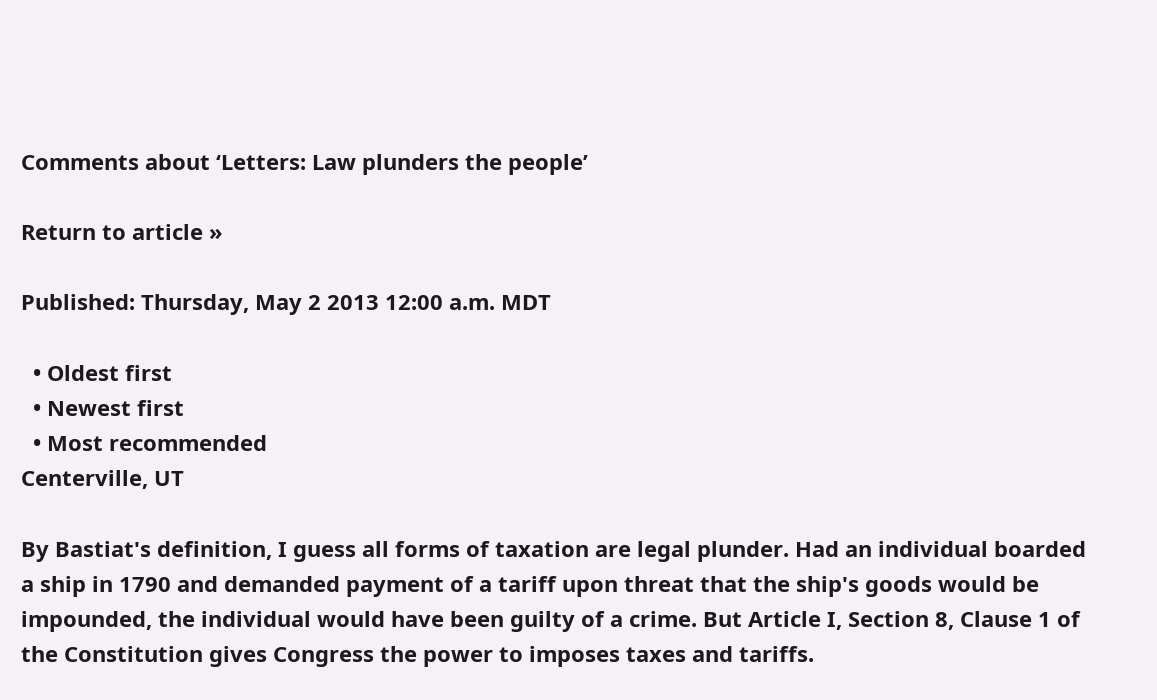Comments about ‘Letters: Law plunders the people’

Return to article »

Published: Thursday, May 2 2013 12:00 a.m. MDT

  • Oldest first
  • Newest first
  • Most recommended
Centerville, UT

By Bastiat's definition, I guess all forms of taxation are legal plunder. Had an individual boarded a ship in 1790 and demanded payment of a tariff upon threat that the ship's goods would be impounded, the individual would have been guilty of a crime. But Article I, Section 8, Clause 1 of the Constitution gives Congress the power to imposes taxes and tariffs.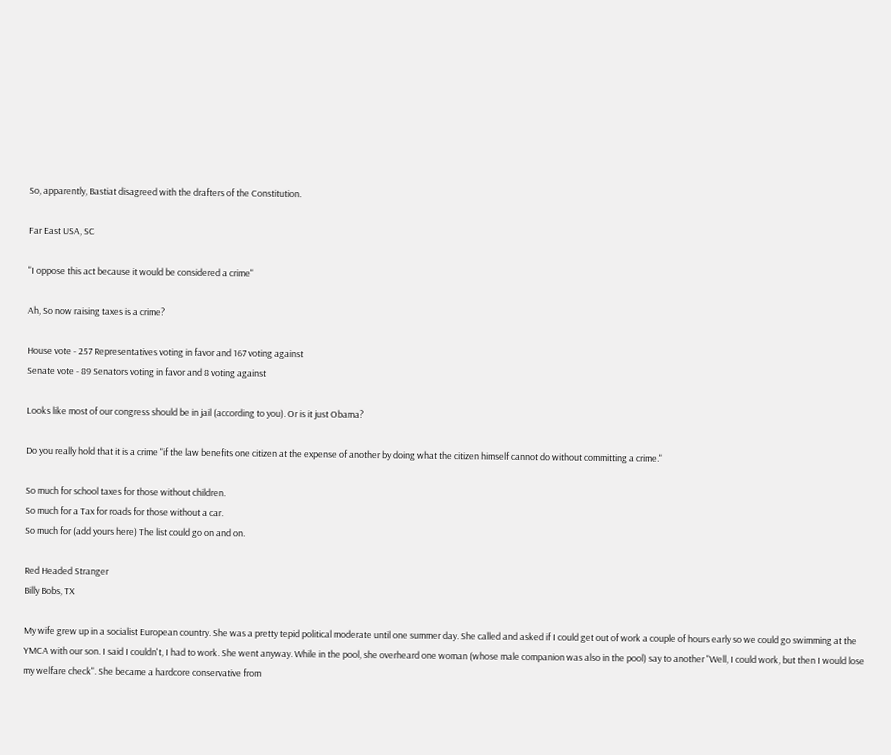So, apparently, Bastiat disagreed with the drafters of the Constitution.

Far East USA, SC

"I oppose this act because it would be considered a crime"

Ah, So now raising taxes is a crime?

House vote - 257 Representatives voting in favor and 167 voting against
Senate vote - 89 Senators voting in favor and 8 voting against

Looks like most of our congress should be in jail (according to you). Or is it just Obama?

Do you really hold that it is a crime "if the law benefits one citizen at the expense of another by doing what the citizen himself cannot do without committing a crime."

So much for school taxes for those without children.
So much for a Tax for roads for those without a car.
So much for (add yours here) The list could go on and on.

Red Headed Stranger
Billy Bobs, TX

My wife grew up in a socialist European country. She was a pretty tepid political moderate until one summer day. She called and asked if I could get out of work a couple of hours early so we could go swimming at the YMCA with our son. I said I couldn't, I had to work. She went anyway. While in the pool, she overheard one woman (whose male companion was also in the pool) say to another "Well, I could work, but then I would lose my welfare check". She became a hardcore conservative from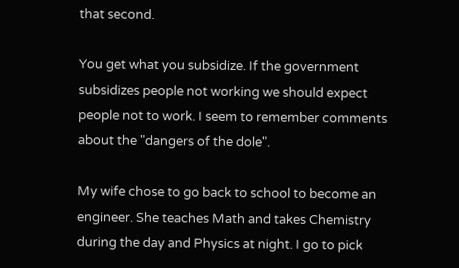that second.

You get what you subsidize. If the government subsidizes people not working we should expect people not to work. I seem to remember comments about the "dangers of the dole".

My wife chose to go back to school to become an engineer. She teaches Math and takes Chemistry during the day and Physics at night. I go to pick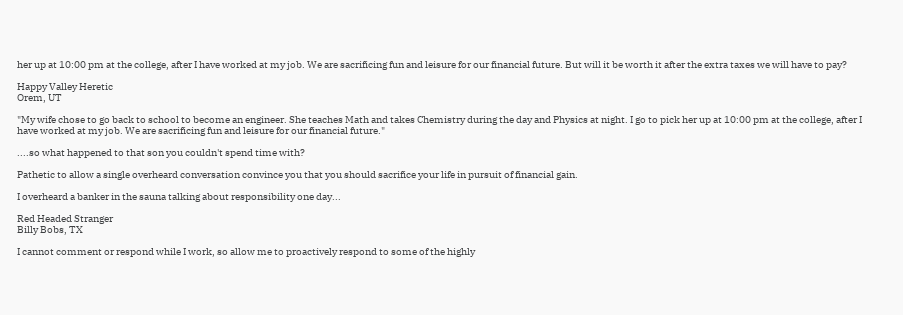her up at 10:00 pm at the college, after I have worked at my job. We are sacrificing fun and leisure for our financial future. But will it be worth it after the extra taxes we will have to pay?

Happy Valley Heretic
Orem, UT

"My wife chose to go back to school to become an engineer. She teaches Math and takes Chemistry during the day and Physics at night. I go to pick her up at 10:00 pm at the college, after I have worked at my job. We are sacrificing fun and leisure for our financial future."

....so what happened to that son you couldn't spend time with?

Pathetic to allow a single overheard conversation convince you that you should sacrifice your life in pursuit of financial gain.

I overheard a banker in the sauna talking about responsibility one day...

Red Headed Stranger
Billy Bobs, TX

I cannot comment or respond while I work, so allow me to proactively respond to some of the highly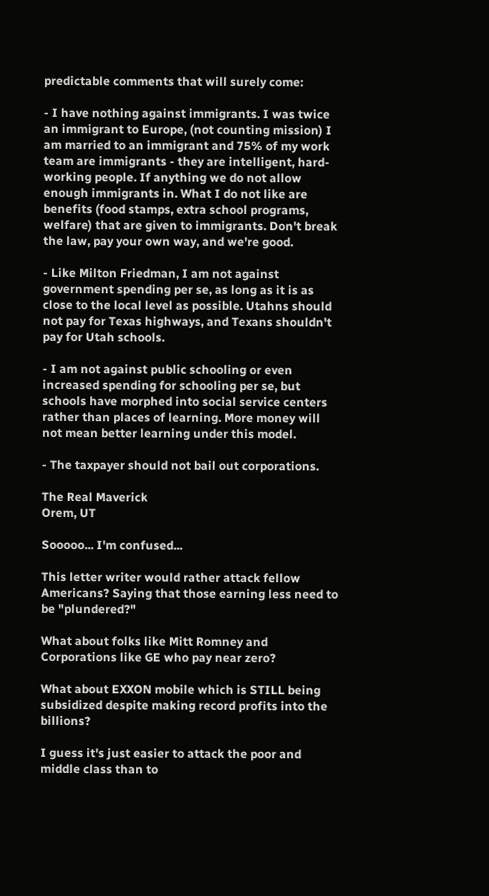predictable comments that will surely come:

- I have nothing against immigrants. I was twice an immigrant to Europe, (not counting mission) I am married to an immigrant and 75% of my work team are immigrants - they are intelligent, hard-working people. If anything we do not allow enough immigrants in. What I do not like are benefits (food stamps, extra school programs, welfare) that are given to immigrants. Don't break the law, pay your own way, and we're good.

- Like Milton Friedman, I am not against government spending per se, as long as it is as close to the local level as possible. Utahns should not pay for Texas highways, and Texans shouldn't pay for Utah schools.

- I am not against public schooling or even increased spending for schooling per se, but schools have morphed into social service centers rather than places of learning. More money will not mean better learning under this model.

- The taxpayer should not bail out corporations.

The Real Maverick
Orem, UT

Sooooo... I'm confused...

This letter writer would rather attack fellow Americans? Saying that those earning less need to be "plundered?"

What about folks like Mitt Romney and Corporations like GE who pay near zero?

What about EXXON mobile which is STILL being subsidized despite making record profits into the billions?

I guess it's just easier to attack the poor and middle class than to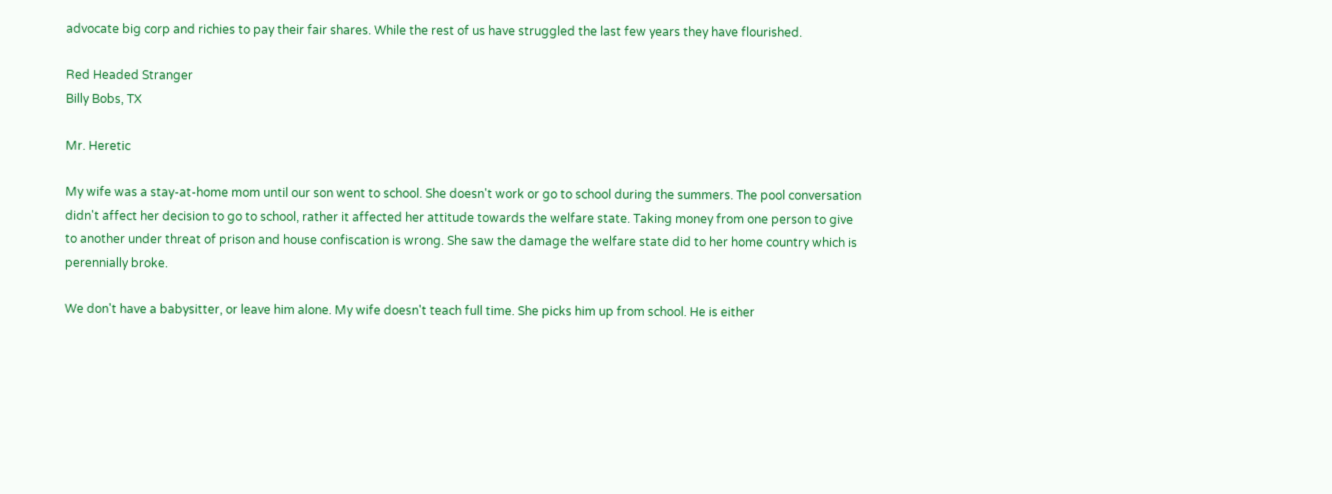advocate big corp and richies to pay their fair shares. While the rest of us have struggled the last few years they have flourished.

Red Headed Stranger
Billy Bobs, TX

Mr. Heretic

My wife was a stay-at-home mom until our son went to school. She doesn't work or go to school during the summers. The pool conversation didn't affect her decision to go to school, rather it affected her attitude towards the welfare state. Taking money from one person to give to another under threat of prison and house confiscation is wrong. She saw the damage the welfare state did to her home country which is perennially broke.

We don't have a babysitter, or leave him alone. My wife doesn't teach full time. She picks him up from school. He is either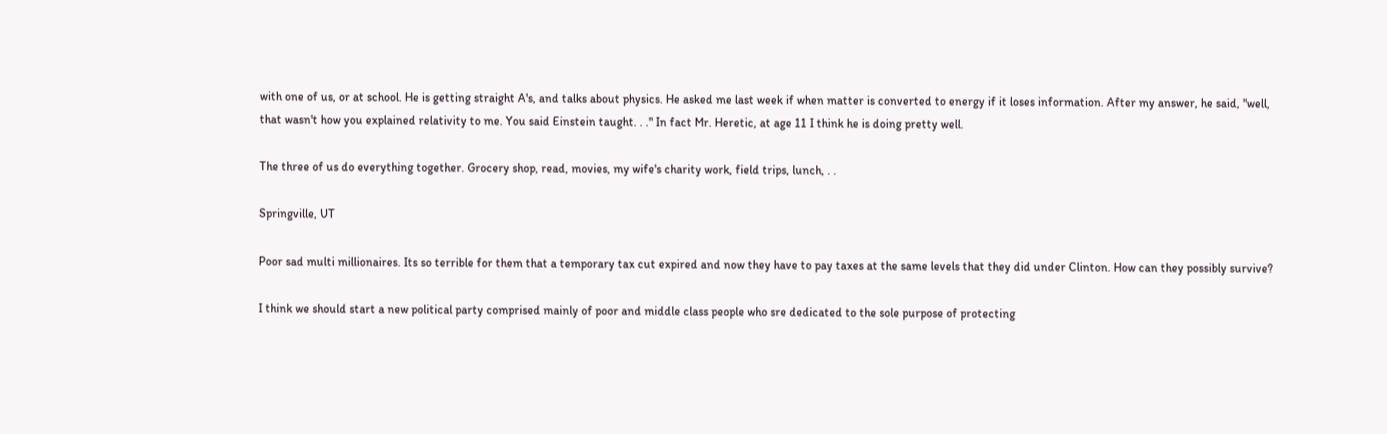with one of us, or at school. He is getting straight A's, and talks about physics. He asked me last week if when matter is converted to energy if it loses information. After my answer, he said, "well, that wasn't how you explained relativity to me. You said Einstein taught. . ." In fact Mr. Heretic, at age 11 I think he is doing pretty well.

The three of us do everything together. Grocery shop, read, movies, my wife's charity work, field trips, lunch, . .

Springville, UT

Poor sad multi millionaires. Its so terrible for them that a temporary tax cut expired and now they have to pay taxes at the same levels that they did under Clinton. How can they possibly survive?

I think we should start a new political party comprised mainly of poor and middle class people who sre dedicated to the sole purpose of protecting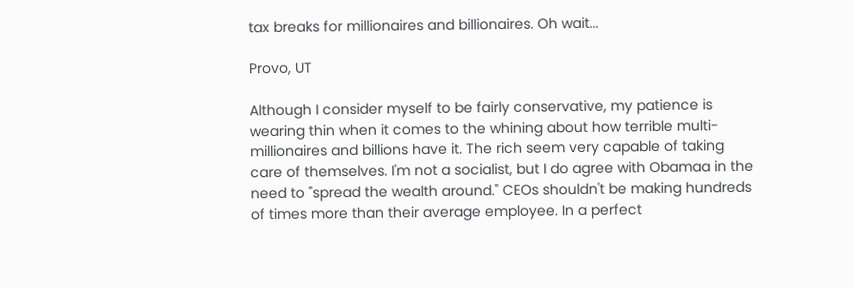tax breaks for millionaires and billionaires. Oh wait...

Provo, UT

Although I consider myself to be fairly conservative, my patience is wearing thin when it comes to the whining about how terrible multi-millionaires and billions have it. The rich seem very capable of taking care of themselves. I'm not a socialist, but I do agree with Obamaa in the need to "spread the wealth around." CEOs shouldn't be making hundreds of times more than their average employee. In a perfect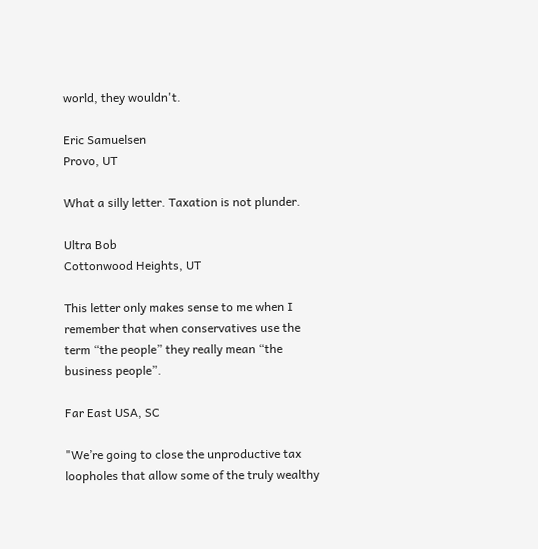world, they wouldn't.

Eric Samuelsen
Provo, UT

What a silly letter. Taxation is not plunder.

Ultra Bob
Cottonwood Heights, UT

This letter only makes sense to me when I remember that when conservatives use the term “the people” they really mean “the business people”.

Far East USA, SC

"We’re going to close the unproductive tax loopholes that allow some of the truly wealthy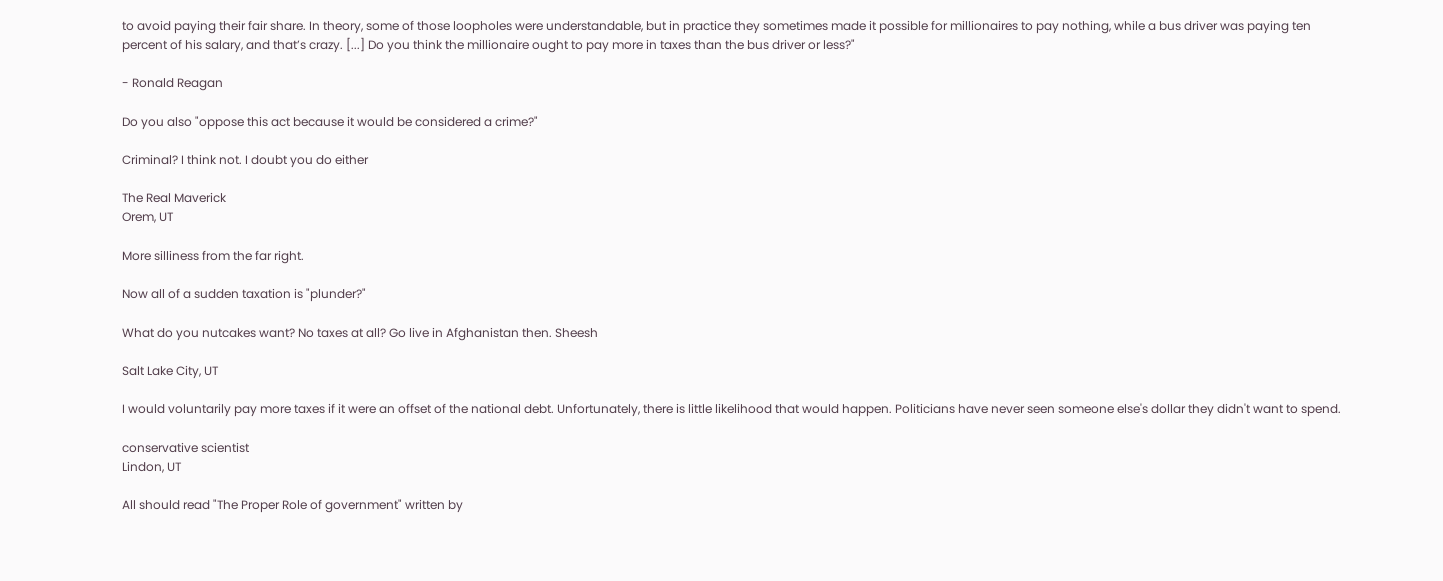to avoid paying their fair share. In theory, some of those loopholes were understandable, but in practice they sometimes made it possible for millionaires to pay nothing, while a bus driver was paying ten percent of his salary, and that’s crazy. [...] Do you think the millionaire ought to pay more in taxes than the bus driver or less?"

- Ronald Reagan

Do you also "oppose this act because it would be considered a crime?"

Criminal? I think not. I doubt you do either

The Real Maverick
Orem, UT

More silliness from the far right.

Now all of a sudden taxation is "plunder?"

What do you nutcakes want? No taxes at all? Go live in Afghanistan then. Sheesh

Salt Lake City, UT

I would voluntarily pay more taxes if it were an offset of the national debt. Unfortunately, there is little likelihood that would happen. Politicians have never seen someone else's dollar they didn't want to spend.

conservative scientist
Lindon, UT

All should read "The Proper Role of government" written by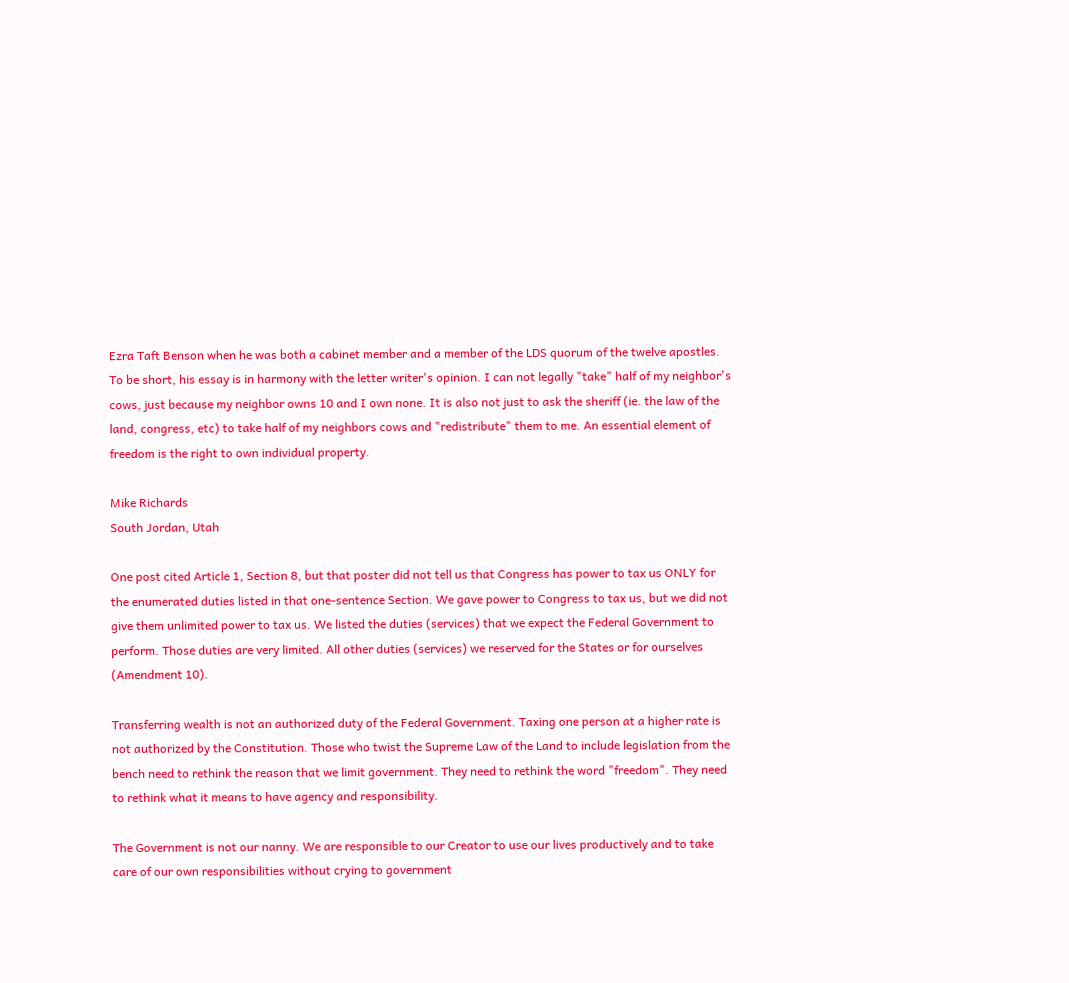Ezra Taft Benson when he was both a cabinet member and a member of the LDS quorum of the twelve apostles. To be short, his essay is in harmony with the letter writer's opinion. I can not legally "take" half of my neighbor's cows, just because my neighbor owns 10 and I own none. It is also not just to ask the sheriff (ie. the law of the land, congress, etc) to take half of my neighbors cows and "redistribute" them to me. An essential element of freedom is the right to own individual property.

Mike Richards
South Jordan, Utah

One post cited Article 1, Section 8, but that poster did not tell us that Congress has power to tax us ONLY for the enumerated duties listed in that one-sentence Section. We gave power to Congress to tax us, but we did not give them unlimited power to tax us. We listed the duties (services) that we expect the Federal Government to perform. Those duties are very limited. All other duties (services) we reserved for the States or for ourselves (Amendment 10).

Transferring wealth is not an authorized duty of the Federal Government. Taxing one person at a higher rate is not authorized by the Constitution. Those who twist the Supreme Law of the Land to include legislation from the bench need to rethink the reason that we limit government. They need to rethink the word "freedom". They need to rethink what it means to have agency and responsibility.

The Government is not our nanny. We are responsible to our Creator to use our lives productively and to take care of our own responsibilities without crying to government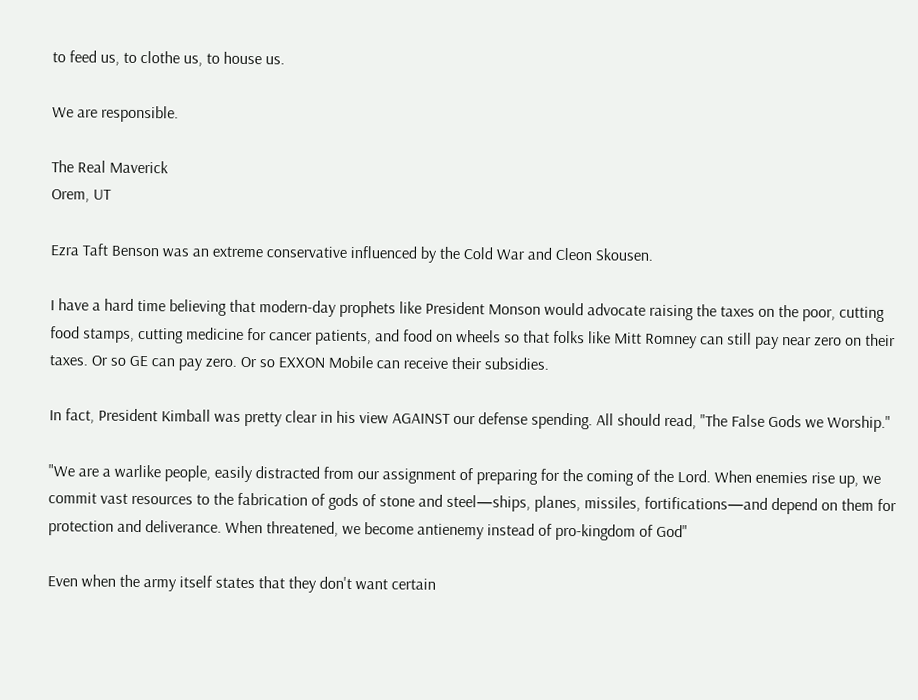to feed us, to clothe us, to house us.

We are responsible.

The Real Maverick
Orem, UT

Ezra Taft Benson was an extreme conservative influenced by the Cold War and Cleon Skousen.

I have a hard time believing that modern-day prophets like President Monson would advocate raising the taxes on the poor, cutting food stamps, cutting medicine for cancer patients, and food on wheels so that folks like Mitt Romney can still pay near zero on their taxes. Or so GE can pay zero. Or so EXXON Mobile can receive their subsidies.

In fact, President Kimball was pretty clear in his view AGAINST our defense spending. All should read, "The False Gods we Worship."

"We are a warlike people, easily distracted from our assignment of preparing for the coming of the Lord. When enemies rise up, we commit vast resources to the fabrication of gods of stone and steel—ships, planes, missiles, fortifications—and depend on them for protection and deliverance. When threatened, we become antienemy instead of pro-kingdom of God"

Even when the army itself states that they don't want certain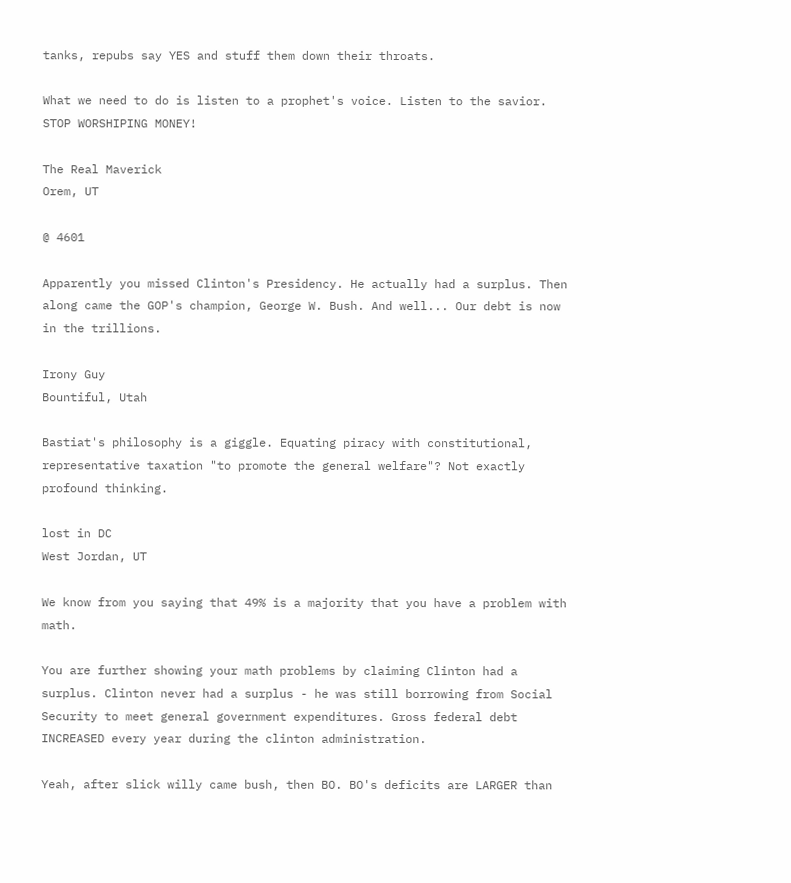tanks, repubs say YES and stuff them down their throats.

What we need to do is listen to a prophet's voice. Listen to the savior. STOP WORSHIPING MONEY!

The Real Maverick
Orem, UT

@ 4601

Apparently you missed Clinton's Presidency. He actually had a surplus. Then along came the GOP's champion, George W. Bush. And well... Our debt is now in the trillions.

Irony Guy
Bountiful, Utah

Bastiat's philosophy is a giggle. Equating piracy with constitutional, representative taxation "to promote the general welfare"? Not exactly profound thinking.

lost in DC
West Jordan, UT

We know from you saying that 49% is a majority that you have a problem with math.

You are further showing your math problems by claiming Clinton had a surplus. Clinton never had a surplus - he was still borrowing from Social Security to meet general government expenditures. Gross federal debt INCREASED every year during the clinton administration.

Yeah, after slick willy came bush, then BO. BO's deficits are LARGER than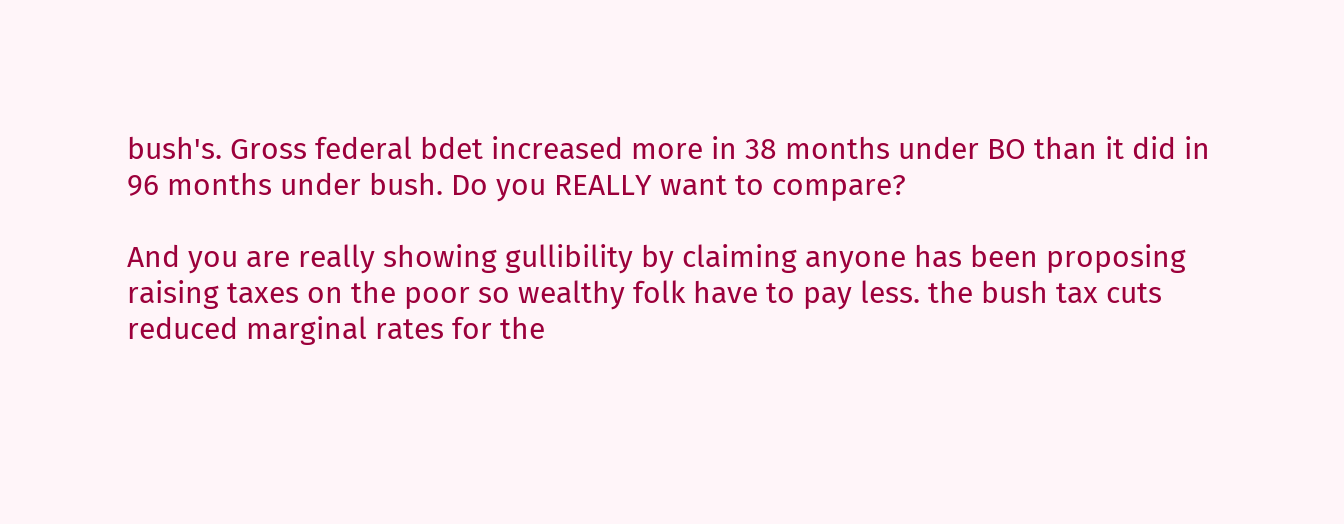bush's. Gross federal bdet increased more in 38 months under BO than it did in 96 months under bush. Do you REALLY want to compare?

And you are really showing gullibility by claiming anyone has been proposing raising taxes on the poor so wealthy folk have to pay less. the bush tax cuts reduced marginal rates for the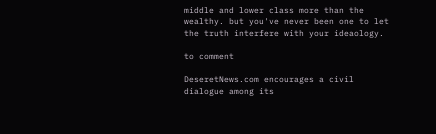middle and lower class more than the wealthy. but you've never been one to let the truth interfere with your ideaology.

to comment

DeseretNews.com encourages a civil dialogue among its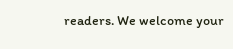readers. We welcome your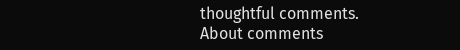thoughtful comments.
About comments